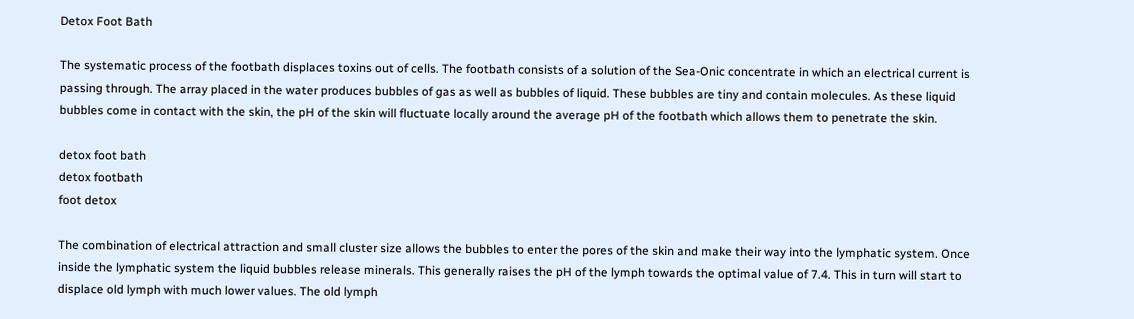Detox Foot Bath

The systematic process of the footbath displaces toxins out of cells. The footbath consists of a solution of the Sea-Onic concentrate in which an electrical current is passing through. The array placed in the water produces bubbles of gas as well as bubbles of liquid. These bubbles are tiny and contain molecules. As these liquid bubbles come in contact with the skin, the pH of the skin will fluctuate locally around the average pH of the footbath which allows them to penetrate the skin.

detox foot bath
detox footbath
foot detox

The combination of electrical attraction and small cluster size allows the bubbles to enter the pores of the skin and make their way into the lymphatic system. Once inside the lymphatic system the liquid bubbles release minerals. This generally raises the pH of the lymph towards the optimal value of 7.4. This in turn will start to displace old lymph with much lower values. The old lymph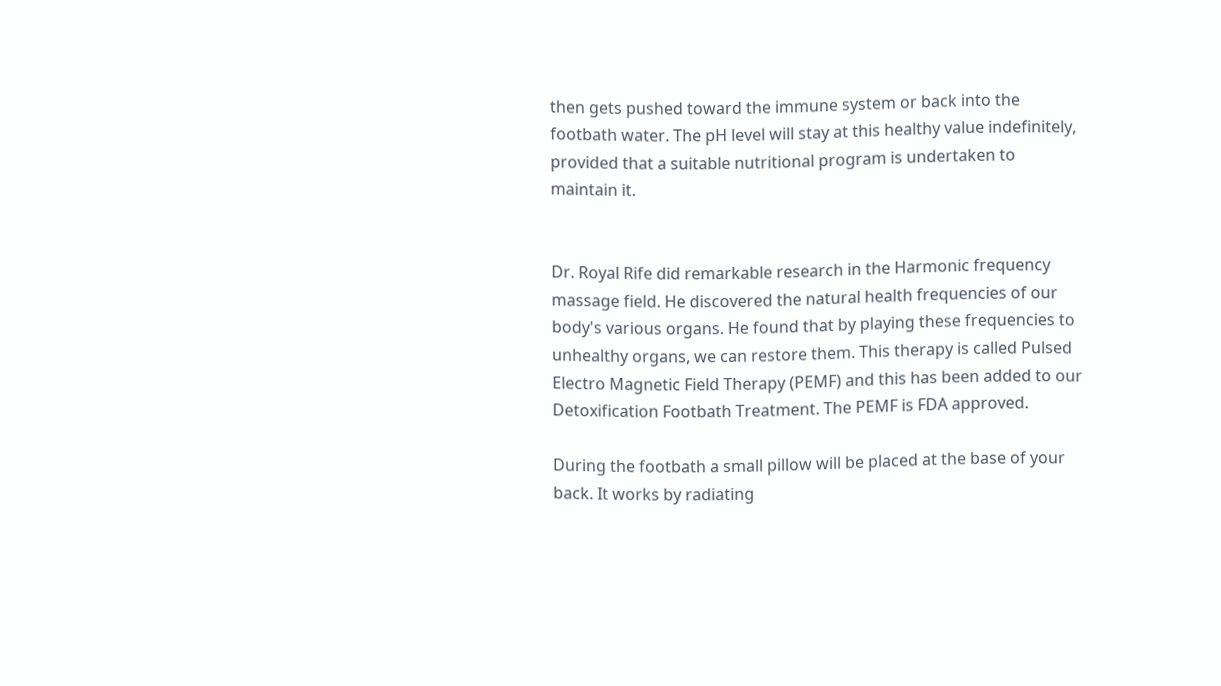then gets pushed toward the immune system or back into the footbath water. The pH level will stay at this healthy value indefinitely, provided that a suitable nutritional program is undertaken to maintain it.


Dr. Royal Rife did remarkable research in the Harmonic frequency massage field. He discovered the natural health frequencies of our body's various organs. He found that by playing these frequencies to unhealthy organs, we can restore them. This therapy is called Pulsed Electro Magnetic Field Therapy (PEMF) and this has been added to our Detoxification Footbath Treatment. The PEMF is FDA approved.

During the footbath a small pillow will be placed at the base of your back. It works by radiating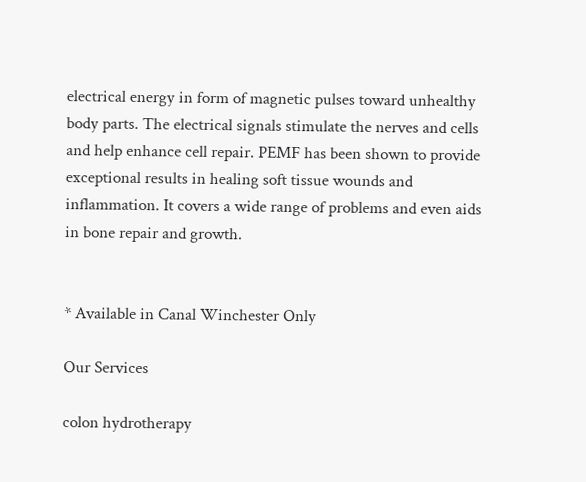electrical energy in form of magnetic pulses toward unhealthy body parts. The electrical signals stimulate the nerves and cells and help enhance cell repair. PEMF has been shown to provide exceptional results in healing soft tissue wounds and inflammation. It covers a wide range of problems and even aids in bone repair and growth.


* Available in Canal Winchester Only

Our Services

colon hydrotherapy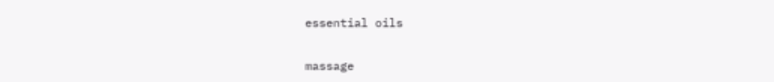essential oils

massage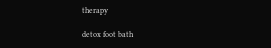therapy

detox foot bath